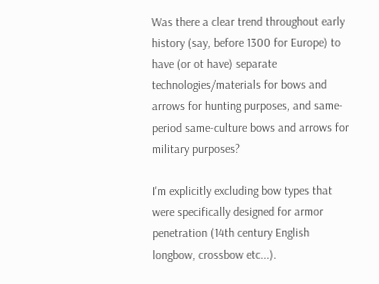Was there a clear trend throughout early history (say, before 1300 for Europe) to have (or ot have) separate technologies/materials for bows and arrows for hunting purposes, and same-period same-culture bows and arrows for military purposes?

I'm explicitly excluding bow types that were specifically designed for armor penetration (14th century English longbow, crossbow etc...).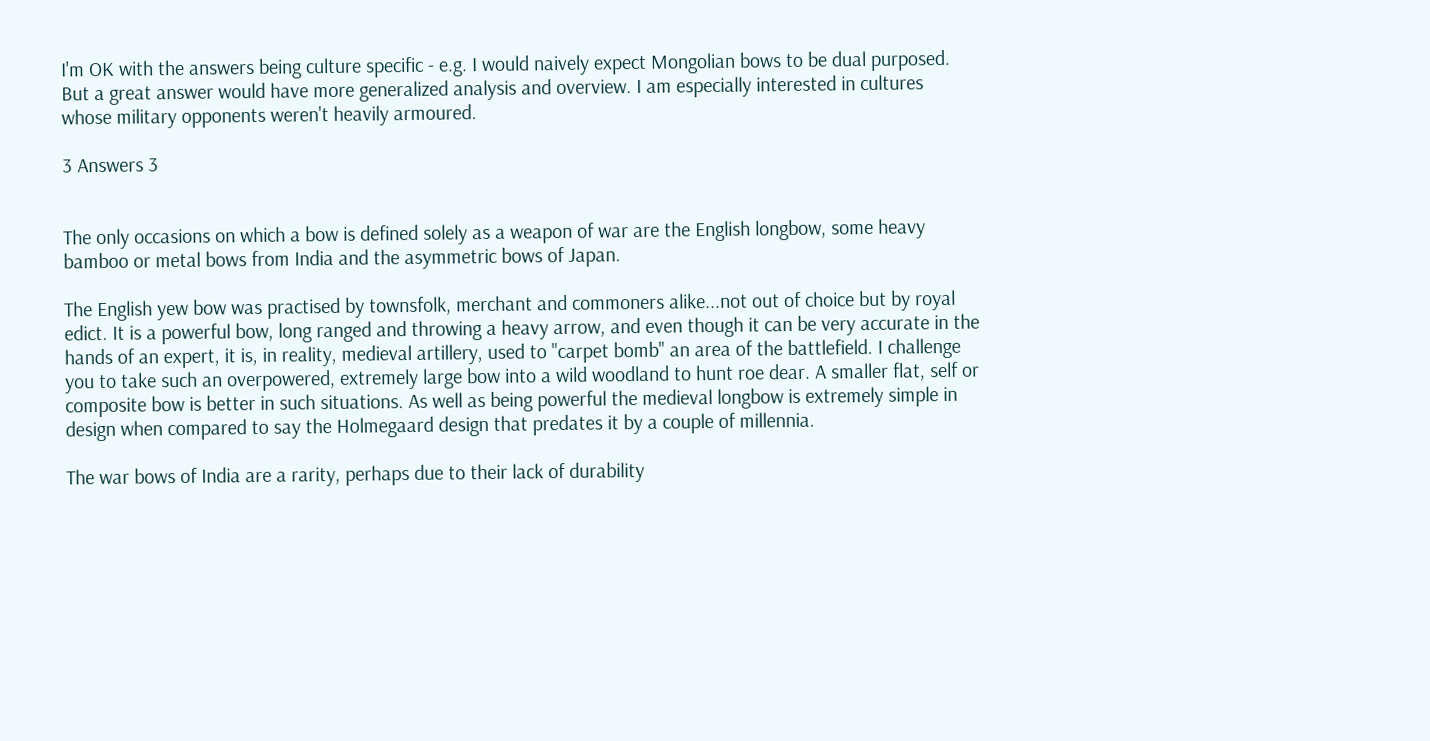I'm OK with the answers being culture specific - e.g. I would naively expect Mongolian bows to be dual purposed. But a great answer would have more generalized analysis and overview. I am especially interested in cultures whose military opponents weren't heavily armoured.

3 Answers 3


The only occasions on which a bow is defined solely as a weapon of war are the English longbow, some heavy bamboo or metal bows from India and the asymmetric bows of Japan.

The English yew bow was practised by townsfolk, merchant and commoners alike...not out of choice but by royal edict. It is a powerful bow, long ranged and throwing a heavy arrow, and even though it can be very accurate in the hands of an expert, it is, in reality, medieval artillery, used to "carpet bomb" an area of the battlefield. I challenge you to take such an overpowered, extremely large bow into a wild woodland to hunt roe dear. A smaller flat, self or composite bow is better in such situations. As well as being powerful the medieval longbow is extremely simple in design when compared to say the Holmegaard design that predates it by a couple of millennia.

The war bows of India are a rarity, perhaps due to their lack of durability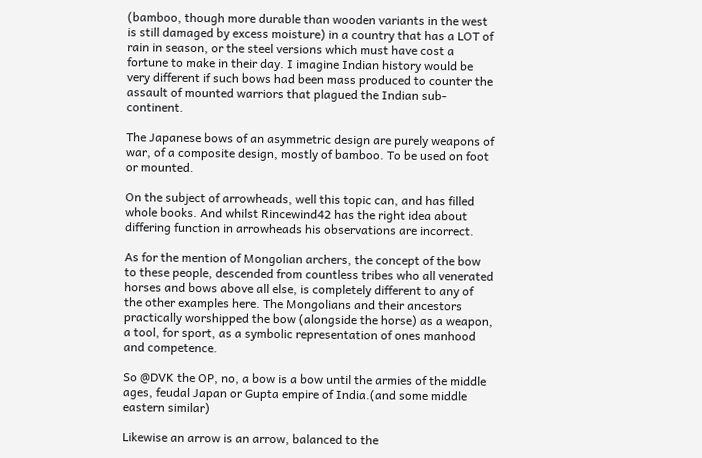(bamboo, though more durable than wooden variants in the west is still damaged by excess moisture) in a country that has a LOT of rain in season, or the steel versions which must have cost a fortune to make in their day. I imagine Indian history would be very different if such bows had been mass produced to counter the assault of mounted warriors that plagued the Indian sub-continent.

The Japanese bows of an asymmetric design are purely weapons of war, of a composite design, mostly of bamboo. To be used on foot or mounted.

On the subject of arrowheads, well this topic can, and has filled whole books. And whilst Rincewind42 has the right idea about differing function in arrowheads his observations are incorrect.

As for the mention of Mongolian archers, the concept of the bow to these people, descended from countless tribes who all venerated horses and bows above all else, is completely different to any of the other examples here. The Mongolians and their ancestors practically worshipped the bow (alongside the horse) as a weapon, a tool, for sport, as a symbolic representation of ones manhood and competence.

So @DVK the OP, no, a bow is a bow until the armies of the middle ages, feudal Japan or Gupta empire of India.(and some middle eastern similar)

Likewise an arrow is an arrow, balanced to the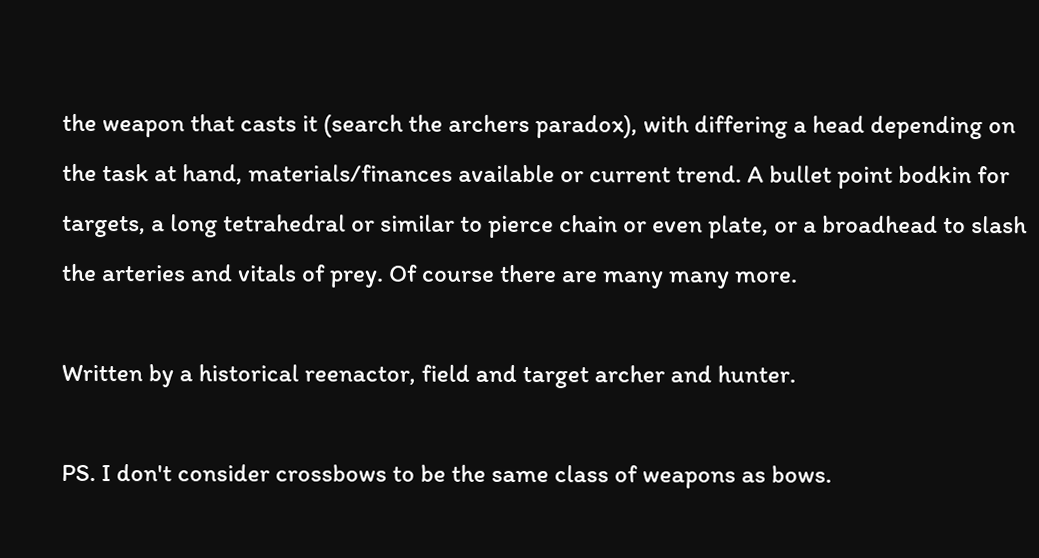the weapon that casts it (search the archers paradox), with differing a head depending on the task at hand, materials/finances available or current trend. A bullet point bodkin for targets, a long tetrahedral or similar to pierce chain or even plate, or a broadhead to slash the arteries and vitals of prey. Of course there are many many more.

Written by a historical reenactor, field and target archer and hunter.

PS. I don't consider crossbows to be the same class of weapons as bows.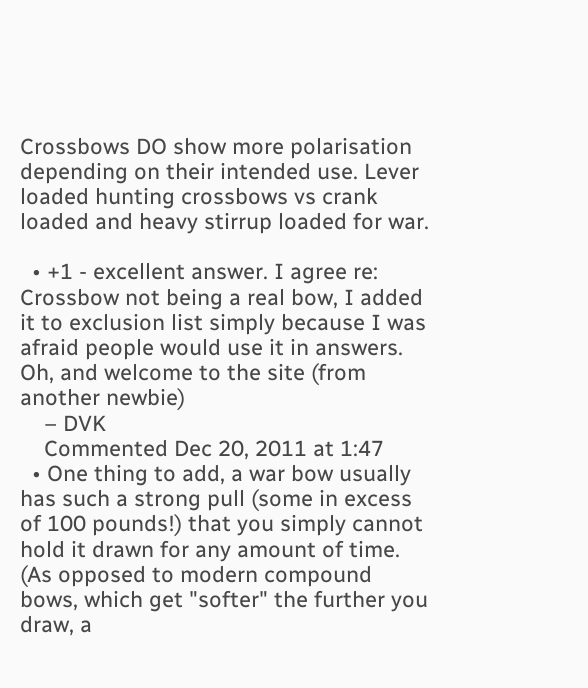Crossbows DO show more polarisation depending on their intended use. Lever loaded hunting crossbows vs crank loaded and heavy stirrup loaded for war.

  • +1 - excellent answer. I agree re: Crossbow not being a real bow, I added it to exclusion list simply because I was afraid people would use it in answers. Oh, and welcome to the site (from another newbie)
    – DVK
    Commented Dec 20, 2011 at 1:47
  • One thing to add, a war bow usually has such a strong pull (some in excess of 100 pounds!) that you simply cannot hold it drawn for any amount of time. (As opposed to modern compound bows, which get "softer" the further you draw, a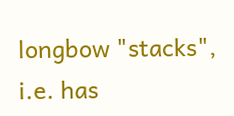longbow "stacks", i.e. has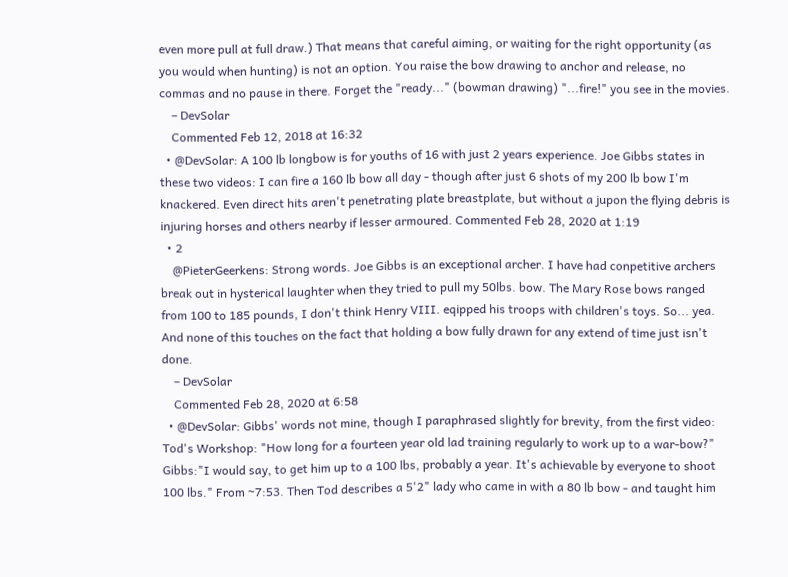even more pull at full draw.) That means that careful aiming, or waiting for the right opportunity (as you would when hunting) is not an option. You raise the bow drawing to anchor and release, no commas and no pause in there. Forget the "ready..." (bowman drawing) "...fire!" you see in the movies.
    – DevSolar
    Commented Feb 12, 2018 at 16:32
  • @DevSolar: A 100 lb longbow is for youths of 16 with just 2 years experience. Joe Gibbs states in these two videos: I can fire a 160 lb bow all day - though after just 6 shots of my 200 lb bow I'm knackered. Even direct hits aren't penetrating plate breastplate, but without a jupon the flying debris is injuring horses and others nearby if lesser armoured. Commented Feb 28, 2020 at 1:19
  • 2
    @PieterGeerkens: Strong words. Joe Gibbs is an exceptional archer. I have had conpetitive archers break out in hysterical laughter when they tried to pull my 50lbs. bow. The Mary Rose bows ranged from 100 to 185 pounds, I don't think Henry VIII. eqipped his troops with children's toys. So... yea. And none of this touches on the fact that holding a bow fully drawn for any extend of time just isn't done.
    – DevSolar
    Commented Feb 28, 2020 at 6:58
  • @DevSolar: Gibbs' words not mine, though I paraphrased slightly for brevity, from the first video: Tod's Workshop: "How long for a fourteen year old lad training regularly to work up to a war-bow?" Gibbs:"I would say, to get him up to a 100 lbs, probably a year. It's achievable by everyone to shoot 100 lbs." From ~7:53. Then Tod describes a 5'2" lady who came in with a 80 lb bow - and taught him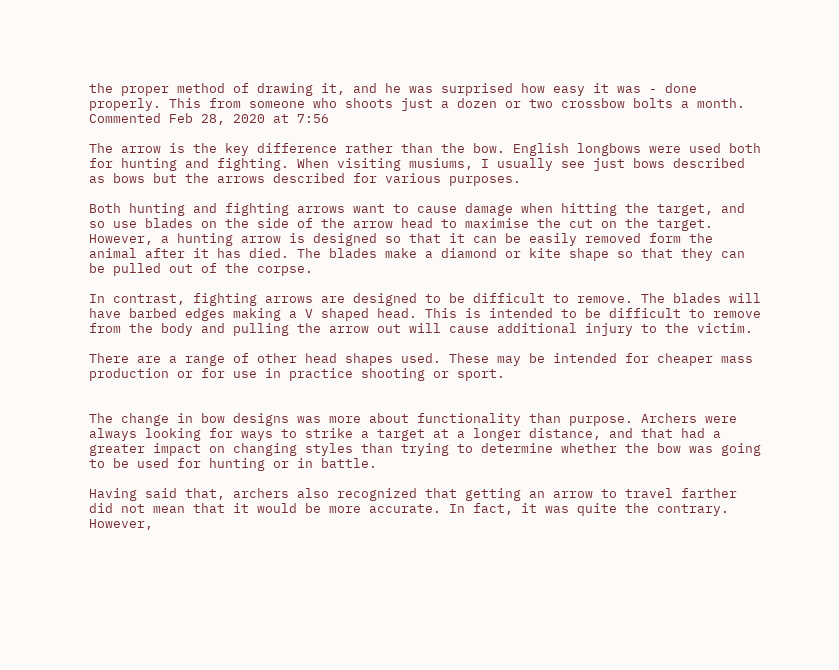the proper method of drawing it, and he was surprised how easy it was - done properly. This from someone who shoots just a dozen or two crossbow bolts a month. Commented Feb 28, 2020 at 7:56

The arrow is the key difference rather than the bow. English longbows were used both for hunting and fighting. When visiting musiums, I usually see just bows described as bows but the arrows described for various purposes.

Both hunting and fighting arrows want to cause damage when hitting the target, and so use blades on the side of the arrow head to maximise the cut on the target. However, a hunting arrow is designed so that it can be easily removed form the animal after it has died. The blades make a diamond or kite shape so that they can be pulled out of the corpse.

In contrast, fighting arrows are designed to be difficult to remove. The blades will have barbed edges making a V shaped head. This is intended to be difficult to remove from the body and pulling the arrow out will cause additional injury to the victim.

There are a range of other head shapes used. These may be intended for cheaper mass production or for use in practice shooting or sport.


The change in bow designs was more about functionality than purpose. Archers were always looking for ways to strike a target at a longer distance, and that had a greater impact on changing styles than trying to determine whether the bow was going to be used for hunting or in battle.

Having said that, archers also recognized that getting an arrow to travel farther did not mean that it would be more accurate. In fact, it was quite the contrary. However,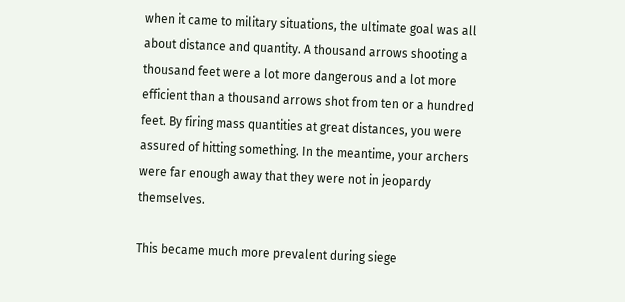when it came to military situations, the ultimate goal was all about distance and quantity. A thousand arrows shooting a thousand feet were a lot more dangerous and a lot more efficient than a thousand arrows shot from ten or a hundred feet. By firing mass quantities at great distances, you were assured of hitting something. In the meantime, your archers were far enough away that they were not in jeopardy themselves.

This became much more prevalent during siege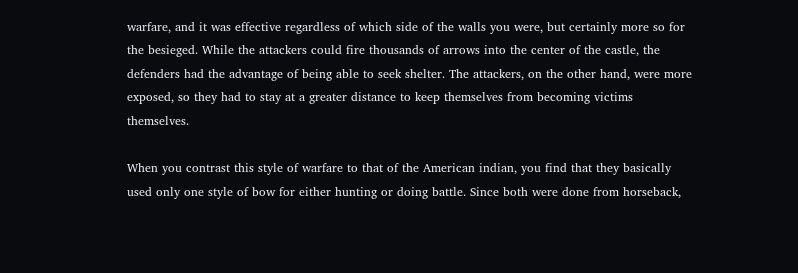warfare, and it was effective regardless of which side of the walls you were, but certainly more so for the besieged. While the attackers could fire thousands of arrows into the center of the castle, the defenders had the advantage of being able to seek shelter. The attackers, on the other hand, were more exposed, so they had to stay at a greater distance to keep themselves from becoming victims themselves.

When you contrast this style of warfare to that of the American indian, you find that they basically used only one style of bow for either hunting or doing battle. Since both were done from horseback,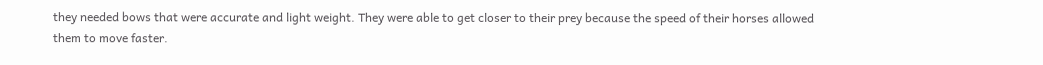they needed bows that were accurate and light weight. They were able to get closer to their prey because the speed of their horses allowed them to move faster.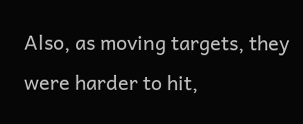Also, as moving targets, they were harder to hit,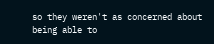so they weren't as concerned about being able to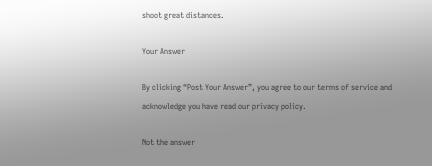shoot great distances.

Your Answer

By clicking “Post Your Answer”, you agree to our terms of service and acknowledge you have read our privacy policy.

Not the answer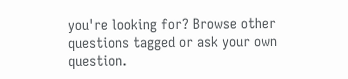you're looking for? Browse other questions tagged or ask your own question.